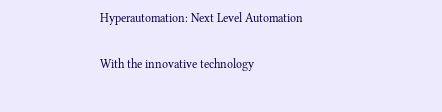Hyperautomation: Next Level Automation

With the innovative technology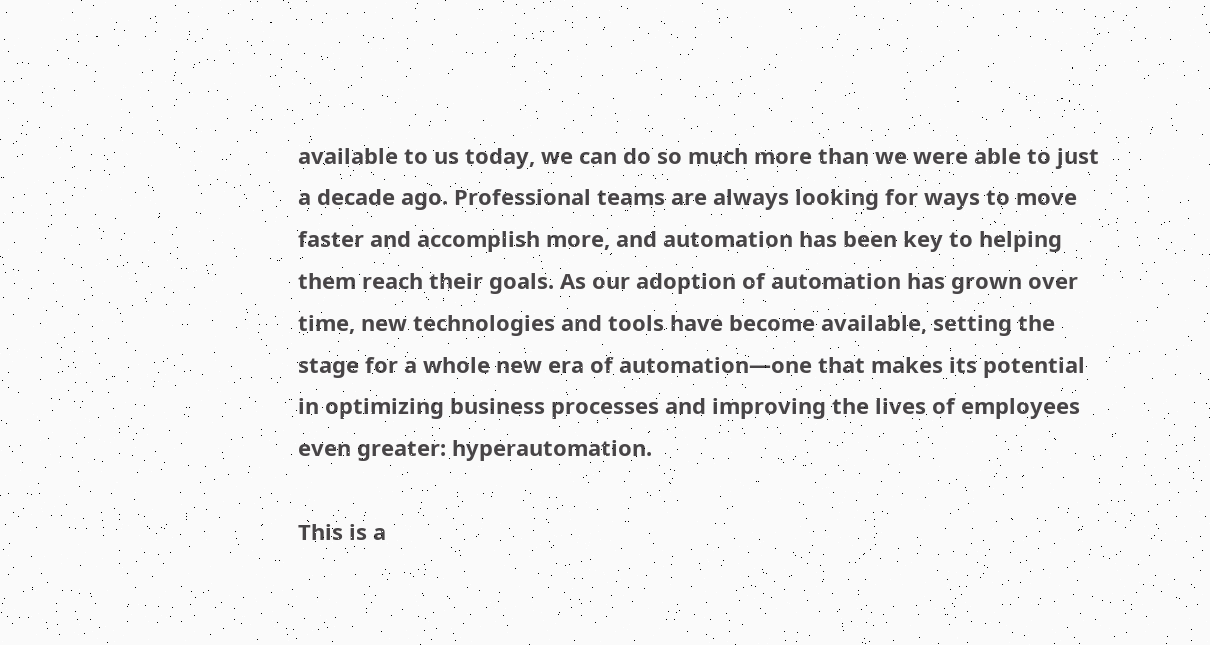available to us today, we can do so much more than we were able to just a decade ago. Professional teams are always looking for ways to move faster and accomplish more, and automation has been key to helping them reach their goals. As our adoption of automation has grown over time, new technologies and tools have become available, setting the stage for a whole new era of automation—one that makes its potential in optimizing business processes and improving the lives of employees even greater: hyperautomation.

This is a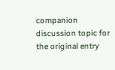companion discussion topic for the original entry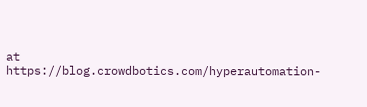at https://blog.crowdbotics.com/hyperautomation-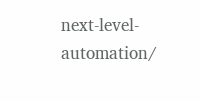next-level-automation/